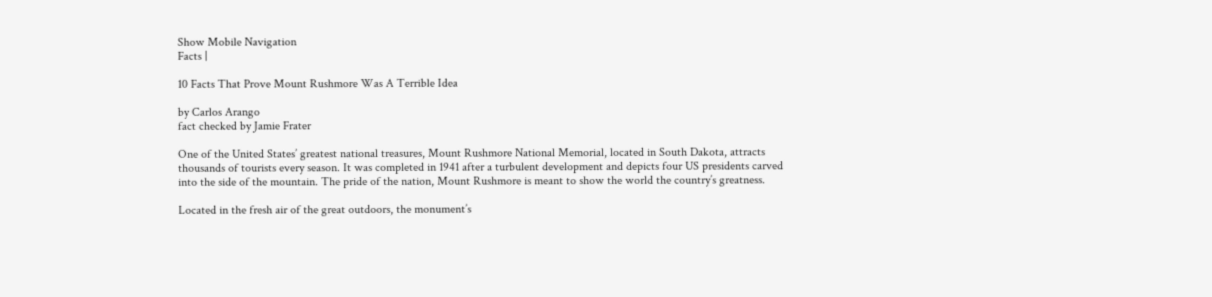Show Mobile Navigation
Facts |

10 Facts That Prove Mount Rushmore Was A Terrible Idea

by Carlos Arango
fact checked by Jamie Frater

One of the United States’ greatest national treasures, Mount Rushmore National Memorial, located in South Dakota, attracts thousands of tourists every season. It was completed in 1941 after a turbulent development and depicts four US presidents carved into the side of the mountain. The pride of the nation, Mount Rushmore is meant to show the world the country’s greatness.

Located in the fresh air of the great outdoors, the monument’s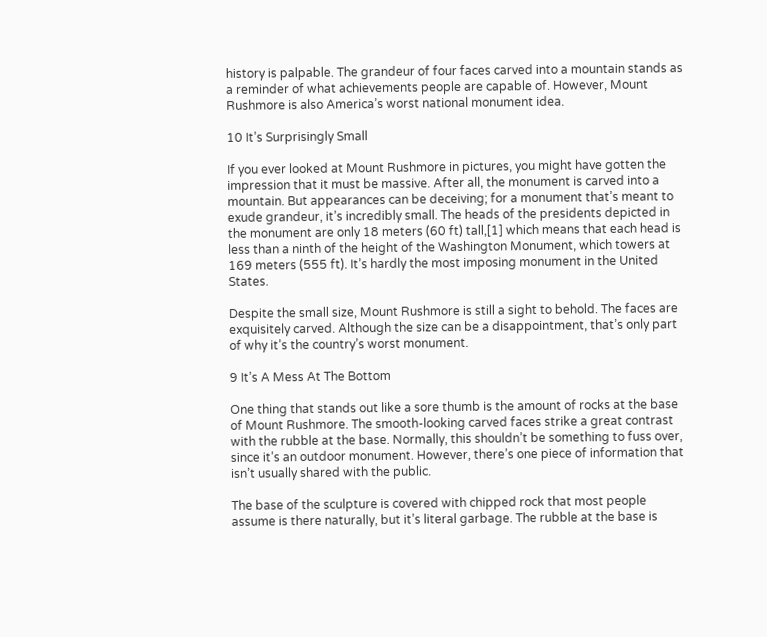history is palpable. The grandeur of four faces carved into a mountain stands as a reminder of what achievements people are capable of. However, Mount Rushmore is also America’s worst national monument idea.

10 It’s Surprisingly Small

If you ever looked at Mount Rushmore in pictures, you might have gotten the impression that it must be massive. After all, the monument is carved into a mountain. But appearances can be deceiving; for a monument that’s meant to exude grandeur, it’s incredibly small. The heads of the presidents depicted in the monument are only 18 meters (60 ft) tall,[1] which means that each head is less than a ninth of the height of the Washington Monument, which towers at 169 meters (555 ft). It’s hardly the most imposing monument in the United States.

Despite the small size, Mount Rushmore is still a sight to behold. The faces are exquisitely carved. Although the size can be a disappointment, that’s only part of why it’s the country’s worst monument.

9 It’s A Mess At The Bottom

One thing that stands out like a sore thumb is the amount of rocks at the base of Mount Rushmore. The smooth-looking carved faces strike a great contrast with the rubble at the base. Normally, this shouldn’t be something to fuss over, since it’s an outdoor monument. However, there’s one piece of information that isn’t usually shared with the public.

The base of the sculpture is covered with chipped rock that most people assume is there naturally, but it’s literal garbage. The rubble at the base is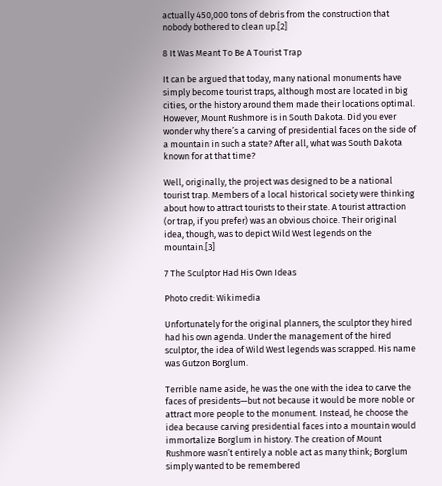actually 450,000 tons of debris from the construction that nobody bothered to clean up.[2]

8 It Was Meant To Be A Tourist Trap

It can be argued that today, many national monuments have simply become tourist traps, although most are located in big cities, or the history around them made their locations optimal. However, Mount Rushmore is in South Dakota. Did you ever wonder why there’s a carving of presidential faces on the side of a mountain in such a state? After all, what was South Dakota known for at that time?

Well, originally, the project was designed to be a national tourist trap. Members of a local historical society were thinking about how to attract tourists to their state. A tourist attraction (or trap, if you prefer) was an obvious choice. Their original idea, though, was to depict Wild West legends on the mountain.[3]

7 The Sculptor Had His Own Ideas

Photo credit: Wikimedia

Unfortunately for the original planners, the sculptor they hired had his own agenda. Under the management of the hired sculptor, the idea of Wild West legends was scrapped. His name was Gutzon Borglum.

Terrible name aside, he was the one with the idea to carve the faces of presidents—but not because it would be more noble or attract more people to the monument. Instead, he choose the idea because carving presidential faces into a mountain would immortalize Borglum in history. The creation of Mount Rushmore wasn’t entirely a noble act as many think; Borglum simply wanted to be remembered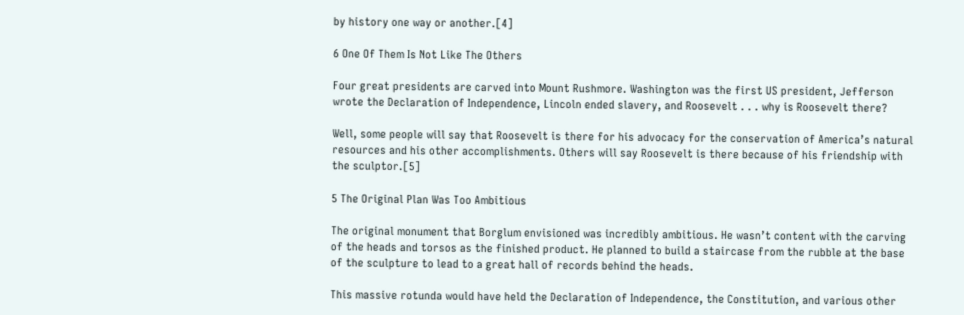by history one way or another.[4]

6 One Of Them Is Not Like The Others

Four great presidents are carved into Mount Rushmore. Washington was the first US president, Jefferson wrote the Declaration of Independence, Lincoln ended slavery, and Roosevelt . . . why is Roosevelt there?

Well, some people will say that Roosevelt is there for his advocacy for the conservation of America’s natural resources and his other accomplishments. Others will say Roosevelt is there because of his friendship with the sculptor.[5]

5 The Original Plan Was Too Ambitious

The original monument that Borglum envisioned was incredibly ambitious. He wasn’t content with the carving of the heads and torsos as the finished product. He planned to build a staircase from the rubble at the base of the sculpture to lead to a great hall of records behind the heads.

This massive rotunda would have held the Declaration of Independence, the Constitution, and various other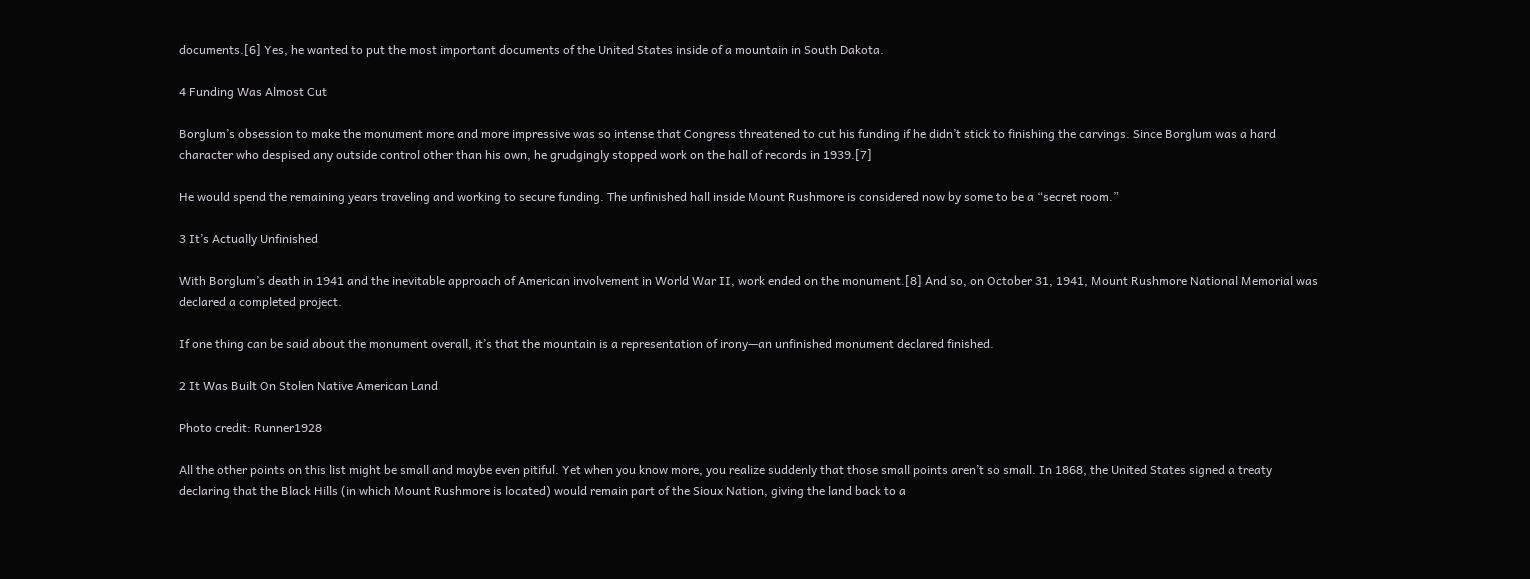documents.[6] Yes, he wanted to put the most important documents of the United States inside of a mountain in South Dakota.

4 Funding Was Almost Cut

Borglum’s obsession to make the monument more and more impressive was so intense that Congress threatened to cut his funding if he didn’t stick to finishing the carvings. Since Borglum was a hard character who despised any outside control other than his own, he grudgingly stopped work on the hall of records in 1939.[7]

He would spend the remaining years traveling and working to secure funding. The unfinished hall inside Mount Rushmore is considered now by some to be a “secret room.”

3 It’s Actually Unfinished

With Borglum’s death in 1941 and the inevitable approach of American involvement in World War II, work ended on the monument.[8] And so, on October 31, 1941, Mount Rushmore National Memorial was declared a completed project.

If one thing can be said about the monument overall, it’s that the mountain is a representation of irony—an unfinished monument declared finished.

2 It Was Built On Stolen Native American Land

Photo credit: Runner1928

All the other points on this list might be small and maybe even pitiful. Yet when you know more, you realize suddenly that those small points aren’t so small. In 1868, the United States signed a treaty declaring that the Black Hills (in which Mount Rushmore is located) would remain part of the Sioux Nation, giving the land back to a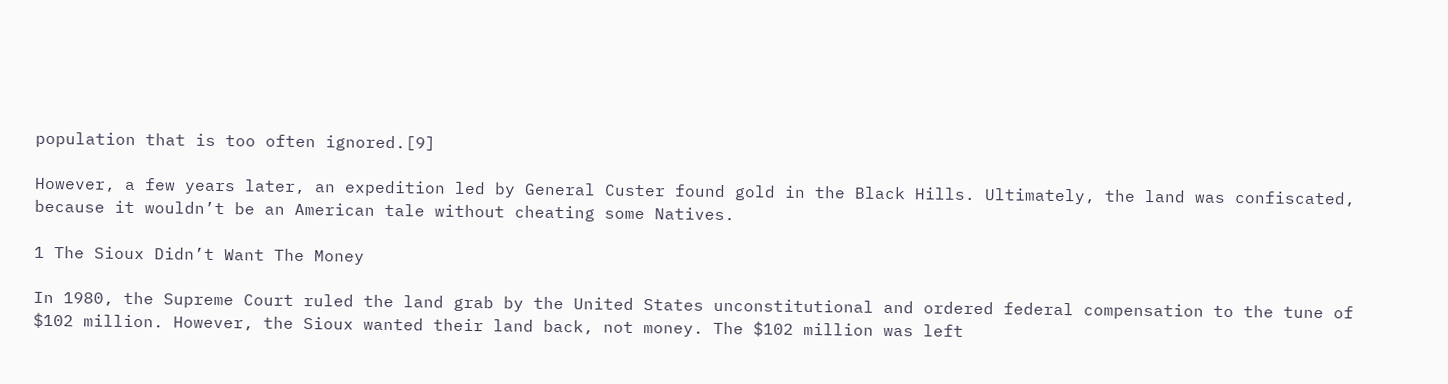population that is too often ignored.[9]

However, a few years later, an expedition led by General Custer found gold in the Black Hills. Ultimately, the land was confiscated, because it wouldn’t be an American tale without cheating some Natives.

1 The Sioux Didn’t Want The Money

In 1980, the Supreme Court ruled the land grab by the United States unconstitutional and ordered federal compensation to the tune of $102 million. However, the Sioux wanted their land back, not money. The $102 million was left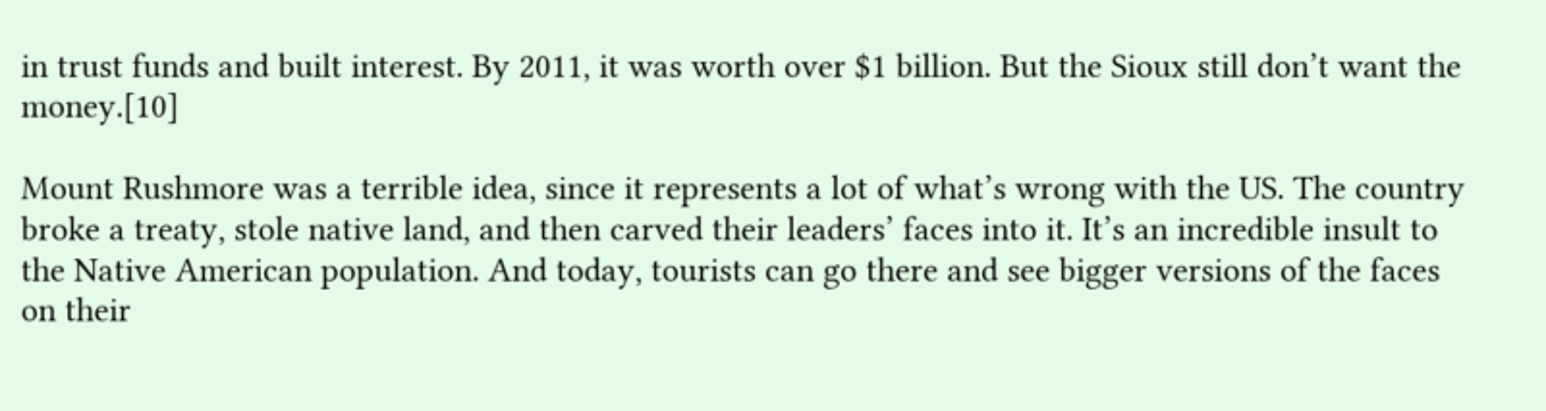in trust funds and built interest. By 2011, it was worth over $1 billion. But the Sioux still don’t want the money.[10]

Mount Rushmore was a terrible idea, since it represents a lot of what’s wrong with the US. The country broke a treaty, stole native land, and then carved their leaders’ faces into it. It’s an incredible insult to the Native American population. And today, tourists can go there and see bigger versions of the faces on their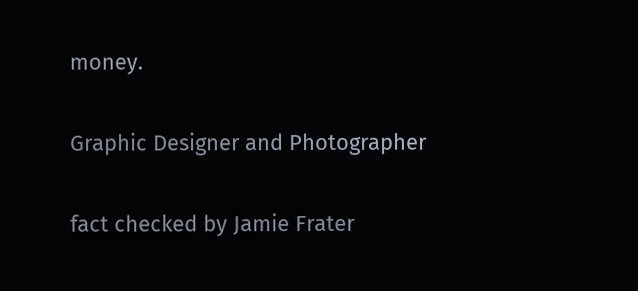money.

Graphic Designer and Photographer

fact checked by Jamie Frater